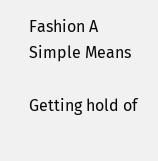Fashion A Simple Means

Getting hold of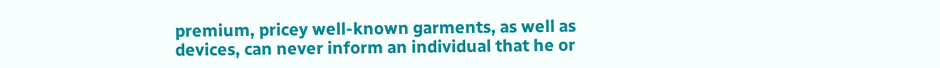premium, pricey well-known garments, as well as devices, can never inform an individual that he or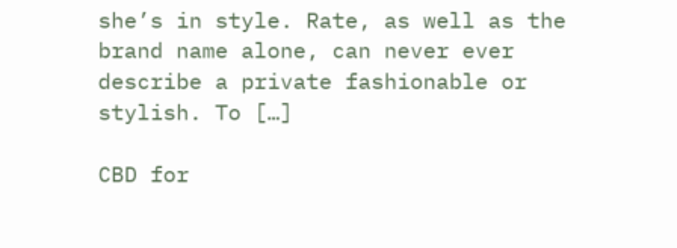she’s in style. Rate, as well as the brand name alone, can never ever describe a private fashionable or stylish. To […]

CBD for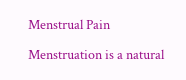Menstrual Pain

Menstruation is a natural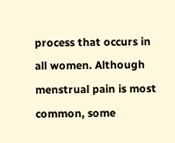process that occurs in all women. Although menstrual pain is most common, some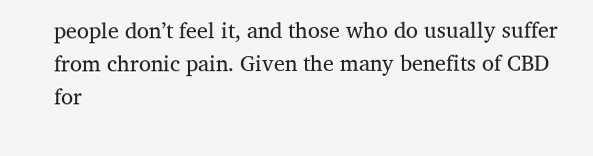people don’t feel it, and those who do usually suffer from chronic pain. Given the many benefits of CBD for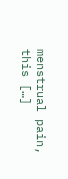menstrual pain, this […]